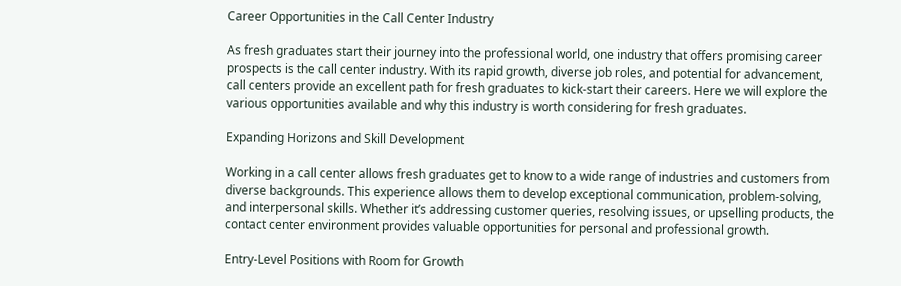Career Opportunities in the Call Center Industry

As fresh graduates start their journey into the professional world, one industry that offers promising career prospects is the call center industry. With its rapid growth, diverse job roles, and potential for advancement, call centers provide an excellent path for fresh graduates to kick-start their careers. Here we will explore the various opportunities available and why this industry is worth considering for fresh graduates.

Expanding Horizons and Skill Development

Working in a call center allows fresh graduates get to know to a wide range of industries and customers from diverse backgrounds. This experience allows them to develop exceptional communication, problem-solving, and interpersonal skills. Whether it’s addressing customer queries, resolving issues, or upselling products, the contact center environment provides valuable opportunities for personal and professional growth.

Entry-Level Positions with Room for Growth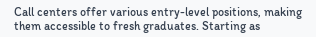Call centers offer various entry-level positions, making them accessible to fresh graduates. Starting as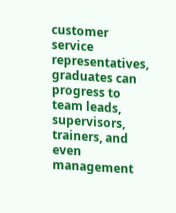customer service representatives, graduates can progress to team leads, supervisors, trainers, and even management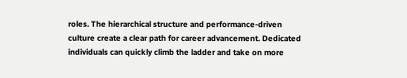roles. The hierarchical structure and performance-driven culture create a clear path for career advancement. Dedicated individuals can quickly climb the ladder and take on more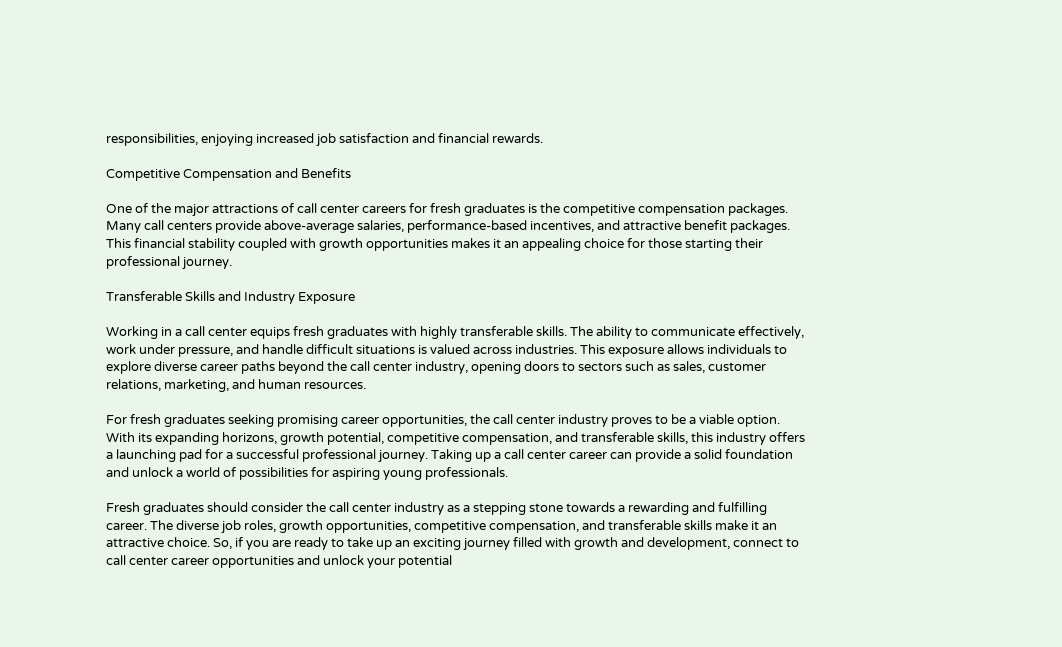responsibilities, enjoying increased job satisfaction and financial rewards.

Competitive Compensation and Benefits

One of the major attractions of call center careers for fresh graduates is the competitive compensation packages. Many call centers provide above-average salaries, performance-based incentives, and attractive benefit packages. This financial stability coupled with growth opportunities makes it an appealing choice for those starting their professional journey.

Transferable Skills and Industry Exposure

Working in a call center equips fresh graduates with highly transferable skills. The ability to communicate effectively, work under pressure, and handle difficult situations is valued across industries. This exposure allows individuals to explore diverse career paths beyond the call center industry, opening doors to sectors such as sales, customer relations, marketing, and human resources.

For fresh graduates seeking promising career opportunities, the call center industry proves to be a viable option. With its expanding horizons, growth potential, competitive compensation, and transferable skills, this industry offers a launching pad for a successful professional journey. Taking up a call center career can provide a solid foundation and unlock a world of possibilities for aspiring young professionals.

Fresh graduates should consider the call center industry as a stepping stone towards a rewarding and fulfilling career. The diverse job roles, growth opportunities, competitive compensation, and transferable skills make it an attractive choice. So, if you are ready to take up an exciting journey filled with growth and development, connect to call center career opportunities and unlock your potential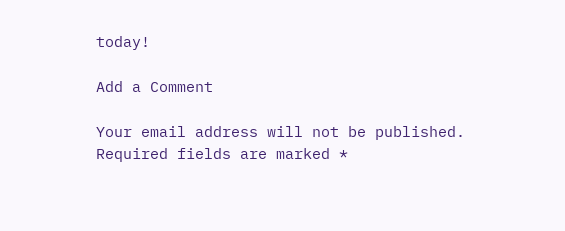today!

Add a Comment

Your email address will not be published. Required fields are marked *